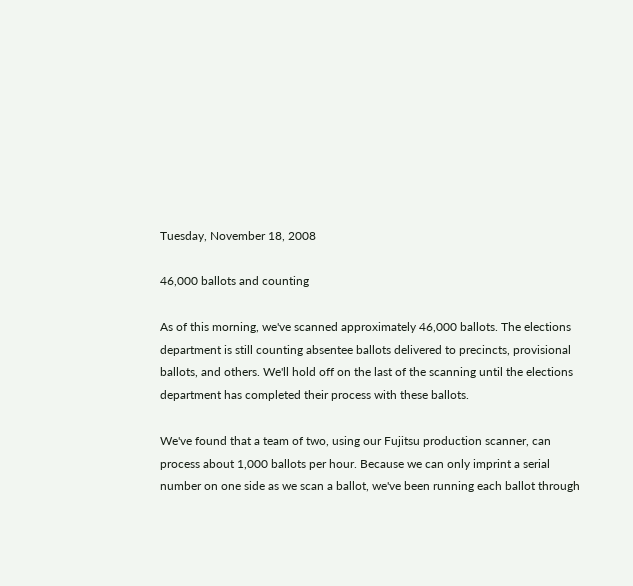Tuesday, November 18, 2008

46,000 ballots and counting

As of this morning, we've scanned approximately 46,000 ballots. The elections department is still counting absentee ballots delivered to precincts, provisional ballots, and others. We'll hold off on the last of the scanning until the elections department has completed their process with these ballots.

We've found that a team of two, using our Fujitsu production scanner, can process about 1,000 ballots per hour. Because we can only imprint a serial number on one side as we scan a ballot, we've been running each ballot through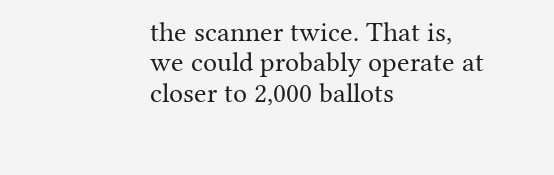the scanner twice. That is, we could probably operate at closer to 2,000 ballots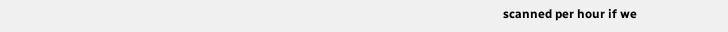scanned per hour if we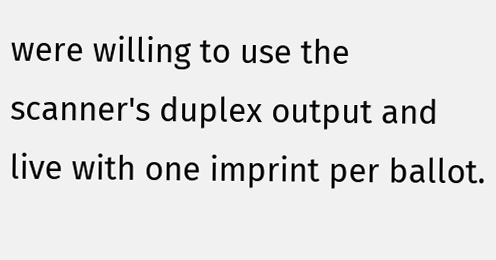were willing to use the scanner's duplex output and live with one imprint per ballot.